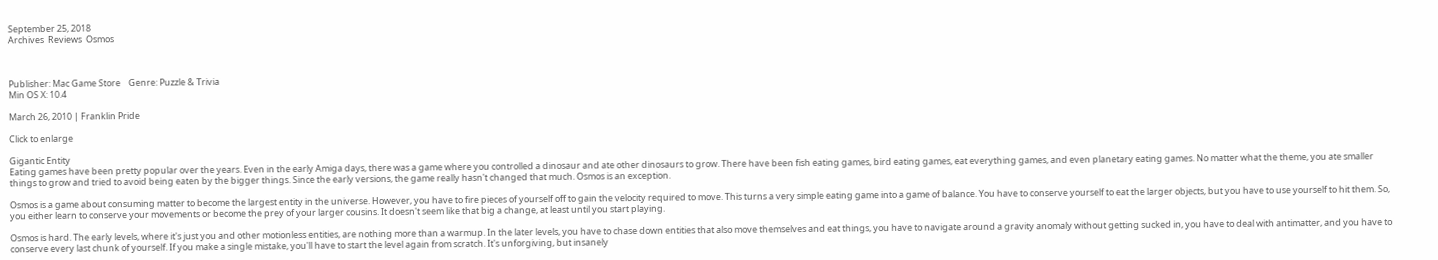September 25, 2018
Archives  Reviews  Osmos



Publisher: Mac Game Store    Genre: Puzzle & Trivia
Min OS X: 10.4

March 26, 2010 | Franklin Pride

Click to enlarge

Gigantic Entity
Eating games have been pretty popular over the years. Even in the early Amiga days, there was a game where you controlled a dinosaur and ate other dinosaurs to grow. There have been fish eating games, bird eating games, eat everything games, and even planetary eating games. No matter what the theme, you ate smaller things to grow and tried to avoid being eaten by the bigger things. Since the early versions, the game really hasn't changed that much. Osmos is an exception.

Osmos is a game about consuming matter to become the largest entity in the universe. However, you have to fire pieces of yourself off to gain the velocity required to move. This turns a very simple eating game into a game of balance. You have to conserve yourself to eat the larger objects, but you have to use yourself to hit them. So, you either learn to conserve your movements or become the prey of your larger cousins. It doesn't seem like that big a change, at least until you start playing.

Osmos is hard. The early levels, where it's just you and other motionless entities, are nothing more than a warmup. In the later levels, you have to chase down entities that also move themselves and eat things, you have to navigate around a gravity anomaly without getting sucked in, you have to deal with antimatter, and you have to conserve every last chunk of yourself. If you make a single mistake, you'll have to start the level again from scratch. It's unforgiving, but insanely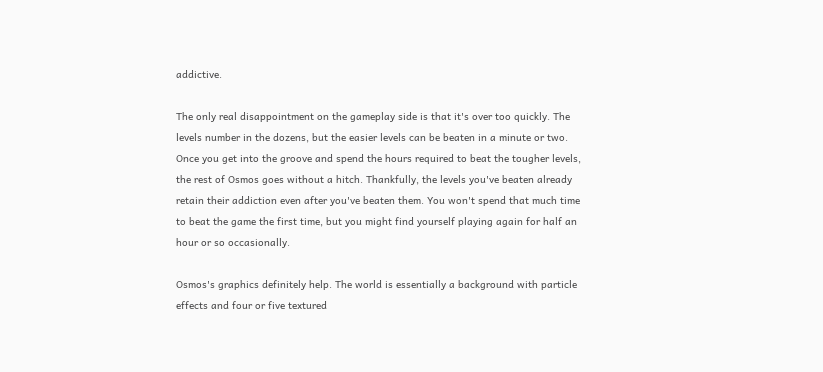addictive.

The only real disappointment on the gameplay side is that it's over too quickly. The levels number in the dozens, but the easier levels can be beaten in a minute or two. Once you get into the groove and spend the hours required to beat the tougher levels, the rest of Osmos goes without a hitch. Thankfully, the levels you've beaten already retain their addiction even after you've beaten them. You won't spend that much time to beat the game the first time, but you might find yourself playing again for half an hour or so occasionally.

Osmos's graphics definitely help. The world is essentially a background with particle effects and four or five textured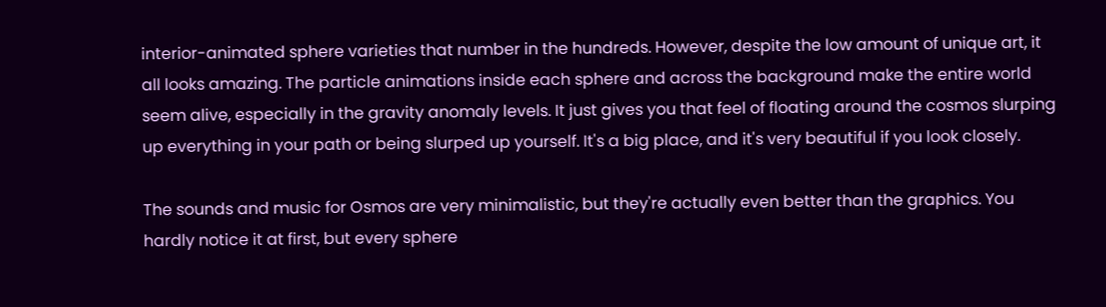interior-animated sphere varieties that number in the hundreds. However, despite the low amount of unique art, it all looks amazing. The particle animations inside each sphere and across the background make the entire world seem alive, especially in the gravity anomaly levels. It just gives you that feel of floating around the cosmos slurping up everything in your path or being slurped up yourself. It's a big place, and it's very beautiful if you look closely.

The sounds and music for Osmos are very minimalistic, but they're actually even better than the graphics. You hardly notice it at first, but every sphere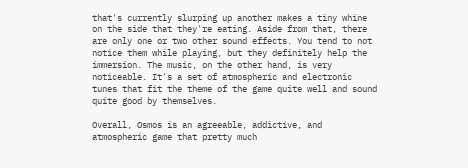that's currently slurping up another makes a tiny whine on the side that they're eating. Aside from that, there are only one or two other sound effects. You tend to not notice them while playing, but they definitely help the immersion. The music, on the other hand, is very noticeable. It's a set of atmospheric and electronic tunes that fit the theme of the game quite well and sound quite good by themselves.

Overall, Osmos is an agreeable, addictive, and atmospheric game that pretty much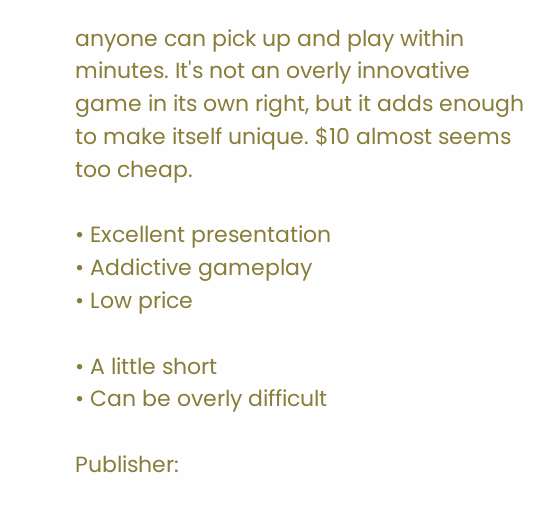anyone can pick up and play within minutes. It's not an overly innovative game in its own right, but it adds enough to make itself unique. $10 almost seems too cheap.

• Excellent presentation
• Addictive gameplay
• Low price

• A little short
• Can be overly difficult

Publisher: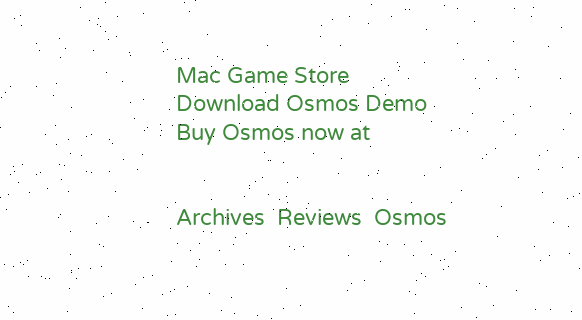Mac Game Store
Download Osmos Demo
Buy Osmos now at


Archives  Reviews  Osmos